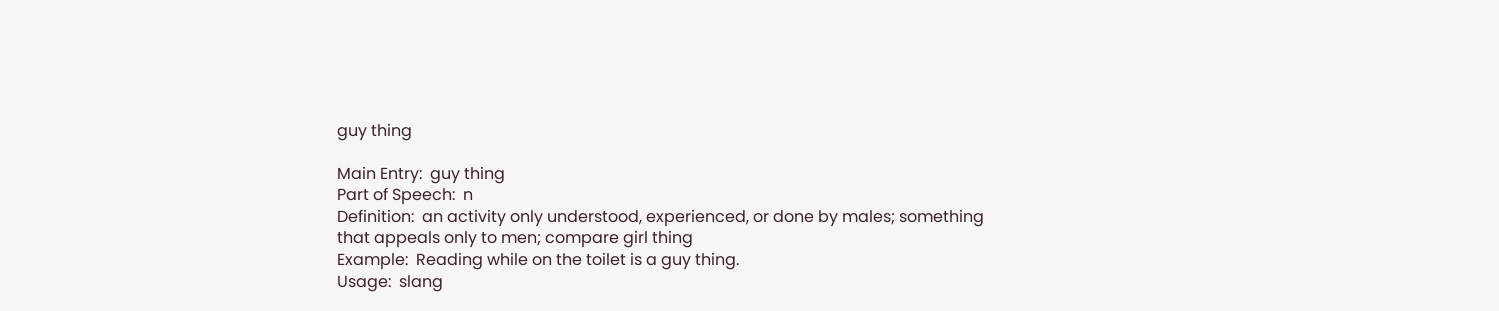guy thing

Main Entry:  guy thing
Part of Speech:  n
Definition:  an activity only understood, experienced, or done by males; something that appeals only to men; compare girl thing
Example:  Reading while on the toilet is a guy thing.
Usage:  slang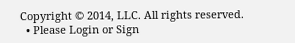Copyright © 2014, LLC. All rights reserved.
  • Please Login or Sign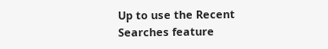Up to use the Recent Searches feature